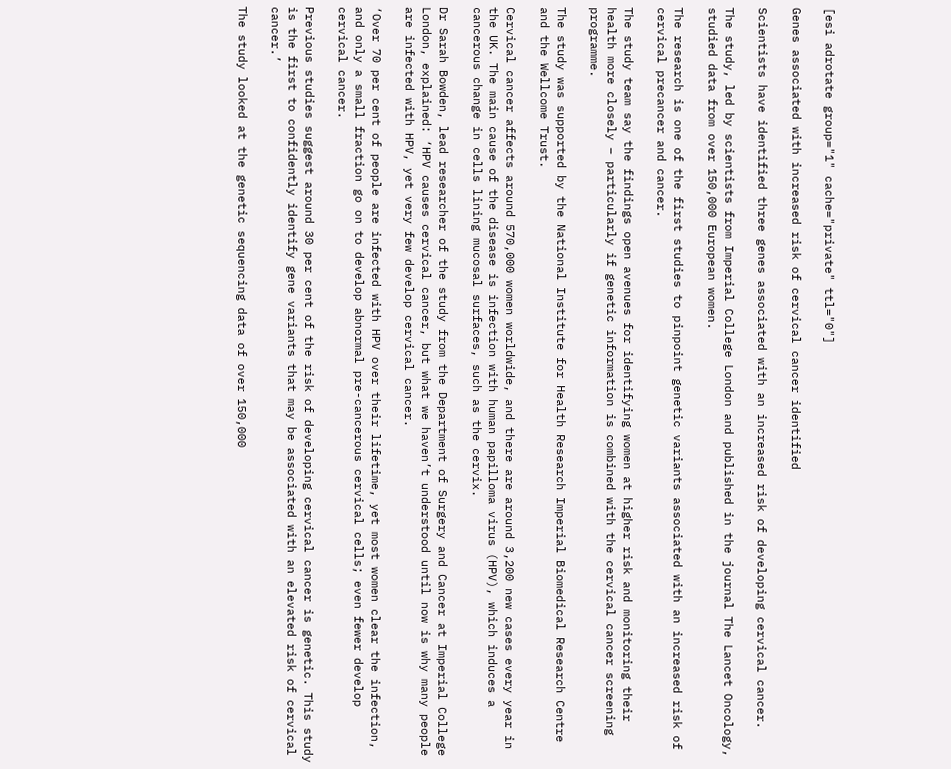[esi adrotate group="1" cache="private" ttl="0"]

Genes associated with increased risk of cervical cancer identified

Scientists have identified three genes associated with an increased risk of developing cervical cancer.

The study, led by scientists from Imperial College London and published in the journal The Lancet Oncology, studied data from over 150,000 European women.

The research is one of the first studies to pinpoint genetic variants associated with an increased risk of cervical precancer and cancer.

The study team say the findings open avenues for identifying women at higher risk and monitoring their health more closely – particularly if genetic information is combined with the cervical cancer screening programme.

The study was supported by the National Institute for Health Research Imperial Biomedical Research Centre and the Wellcome Trust.

Cervical cancer affects around 570,000 women worldwide, and there are around 3,200 new cases every year in the UK. The main cause of the disease is infection with human papilloma virus (HPV), which induces a cancerous change in cells lining mucosal surfaces, such as the cervix.

Dr Sarah Bowden, lead researcher of the study from the Department of Surgery and Cancer at Imperial College London, explained: ‘HPV causes cervical cancer, but what we haven’t understood until now is why many people are infected with HPV, yet very few develop cervical cancer.

‘Over 70 per cent of people are infected with HPV over their lifetime, yet most women clear the infection, and only a small fraction go on to develop abnormal pre-cancerous cervical cells; even fewer develop cervical cancer.

Previous studies suggest around 30 per cent of the risk of developing cervical cancer is genetic. This study is the first to confidently identify gene variants that may be associated with an elevated risk of cervical cancer.’

The study looked at the genetic sequencing data of over 150,000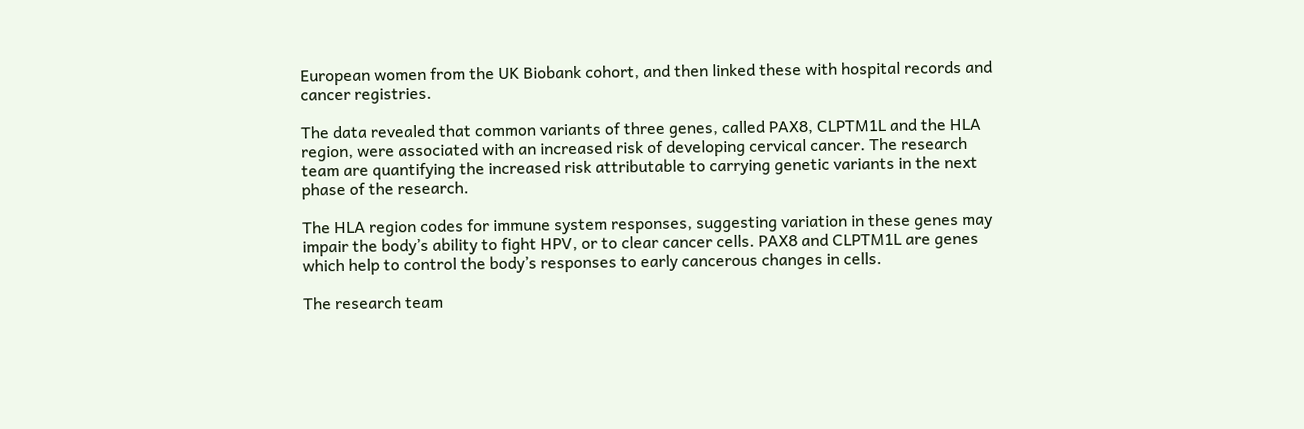European women from the UK Biobank cohort, and then linked these with hospital records and cancer registries.

The data revealed that common variants of three genes, called PAX8, CLPTM1L and the HLA region, were associated with an increased risk of developing cervical cancer. The research team are quantifying the increased risk attributable to carrying genetic variants in the next phase of the research.

The HLA region codes for immune system responses, suggesting variation in these genes may impair the body’s ability to fight HPV, or to clear cancer cells. PAX8 and CLPTM1L are genes which help to control the body’s responses to early cancerous changes in cells.

The research team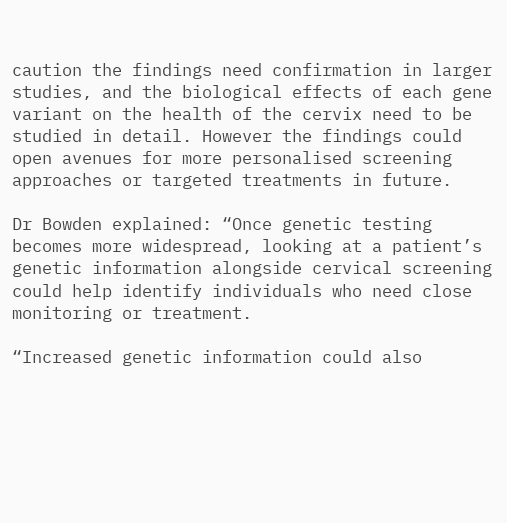caution the findings need confirmation in larger studies, and the biological effects of each gene variant on the health of the cervix need to be studied in detail. However the findings could open avenues for more personalised screening approaches or targeted treatments in future.

Dr Bowden explained: “Once genetic testing becomes more widespread, looking at a patient’s genetic information alongside cervical screening could help identify individuals who need close monitoring or treatment.

“Increased genetic information could also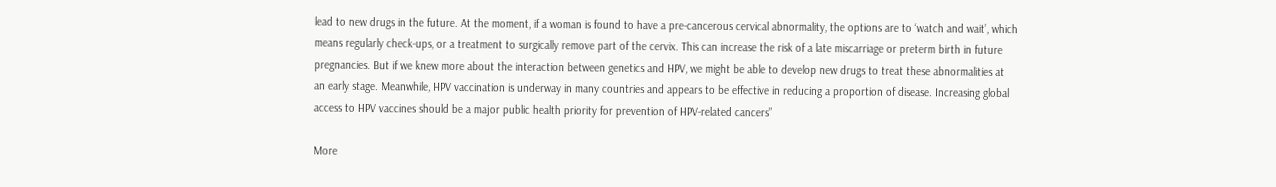lead to new drugs in the future. At the moment, if a woman is found to have a pre-cancerous cervical abnormality, the options are to ‘watch and wait’, which means regularly check-ups, or a treatment to surgically remove part of the cervix. This can increase the risk of a late miscarriage or preterm birth in future pregnancies. But if we knew more about the interaction between genetics and HPV, we might be able to develop new drugs to treat these abnormalities at an early stage. Meanwhile, HPV vaccination is underway in many countries and appears to be effective in reducing a proportion of disease. Increasing global access to HPV vaccines should be a major public health priority for prevention of HPV-related cancers”

More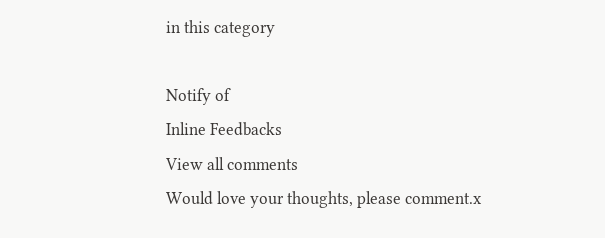in this category

Notify of
Inline Feedbacks
View all comments
Would love your thoughts, please comment.x